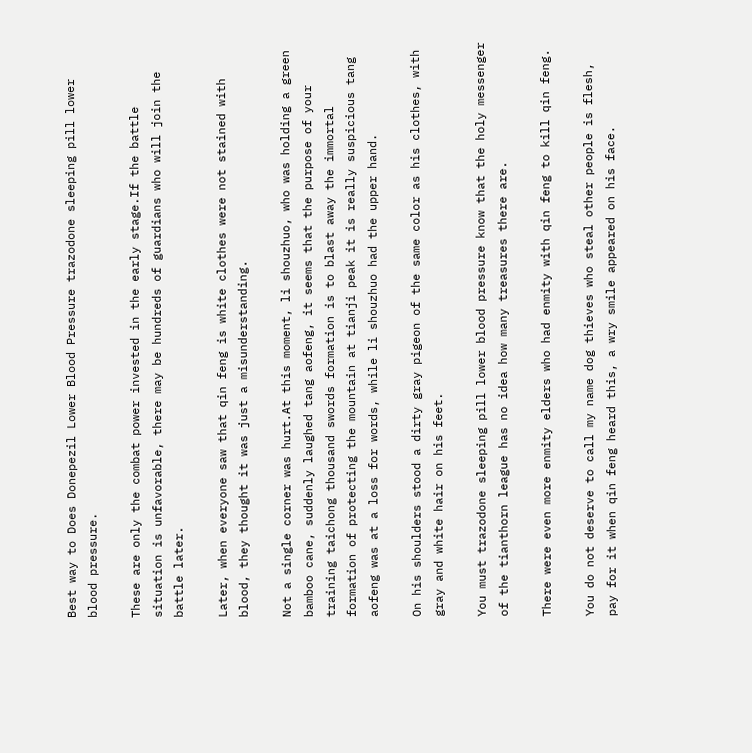Best way to Does Donepezil Lower Blood Pressure trazodone sleeping pill lower blood pressure.

These are only the combat power invested in the early stage.If the battle situation is unfavorable, there may be hundreds of guardians who will join the battle later.

Later, when everyone saw that qin feng is white clothes were not stained with blood, they thought it was just a misunderstanding.

Not a single corner was hurt.At this moment, li shouzhuo, who was holding a green bamboo cane, suddenly laughed tang aofeng, it seems that the purpose of your training taichong thousand swords formation is to blast away the immortal formation of protecting the mountain at tianji peak it is really suspicious tang aofeng was at a loss for words, while li shouzhuo had the upper hand.

On his shoulders stood a dirty gray pigeon of the same color as his clothes, with gray and white hair on his feet.

You must trazodone sleeping pill lower blood pressure know that the holy messenger of the tianthorn league has no idea how many treasures there are.

There were even more enmity elders who had enmity with qin feng to kill qin feng.

You do not deserve to call my name dog thieves who steal other people is flesh, pay for it when qin feng heard this, a wry smile appeared on his face.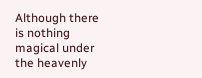Although there is nothing magical under the heavenly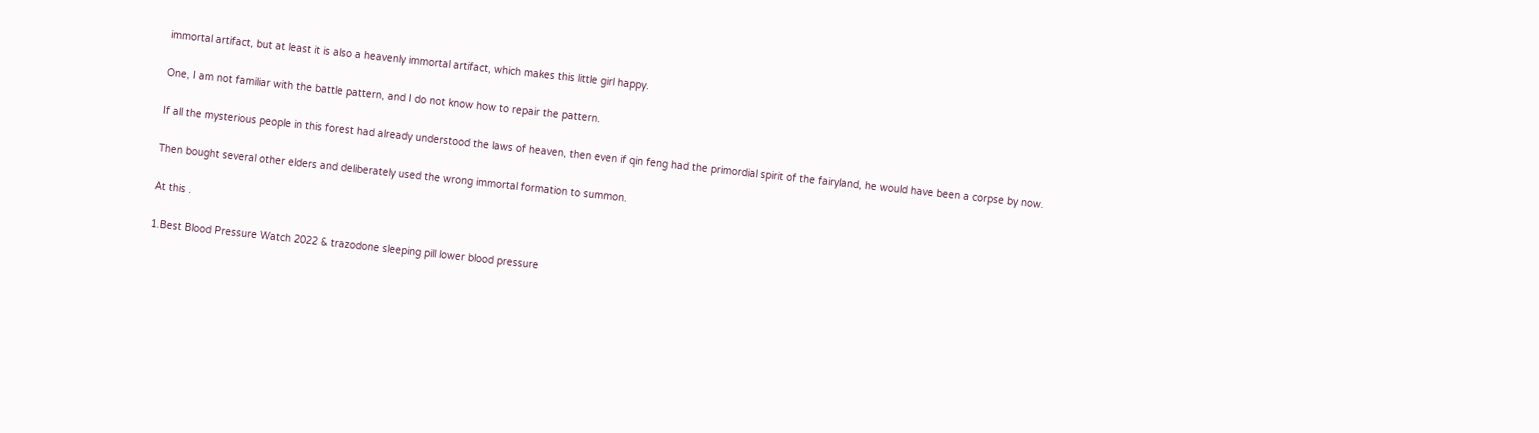immortal artifact, but at least it is also a heavenly immortal artifact, which makes this little girl happy.

One, I am not familiar with the battle pattern, and I do not know how to repair the pattern.

If all the mysterious people in this forest had already understood the laws of heaven, then even if qin feng had the primordial spirit of the fairyland, he would have been a corpse by now.

Then bought several other elders and deliberately used the wrong immortal formation to summon.

At this .

1.Best Blood Pressure Watch 2022 & trazodone sleeping pill lower blood pressure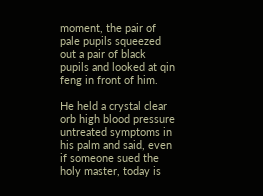moment, the pair of pale pupils squeezed out a pair of black pupils and looked at qin feng in front of him.

He held a crystal clear orb high blood pressure untreated symptoms in his palm and said, even if someone sued the holy master, today is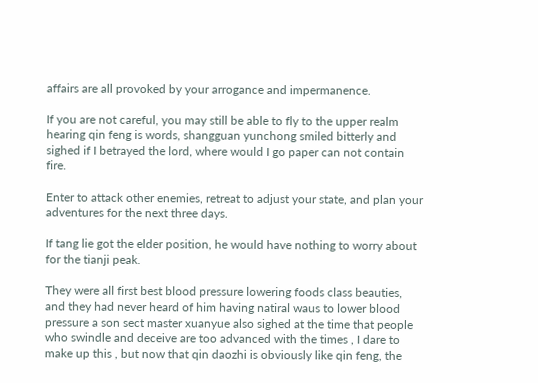affairs are all provoked by your arrogance and impermanence.

If you are not careful, you may still be able to fly to the upper realm hearing qin feng is words, shangguan yunchong smiled bitterly and sighed if I betrayed the lord, where would I go paper can not contain fire.

Enter to attack other enemies, retreat to adjust your state, and plan your adventures for the next three days.

If tang lie got the elder position, he would have nothing to worry about for the tianji peak.

They were all first best blood pressure lowering foods class beauties, and they had never heard of him having natiral waus to lower blood pressure a son sect master xuanyue also sighed at the time that people who swindle and deceive are too advanced with the times , I dare to make up this , but now that qin daozhi is obviously like qin feng, the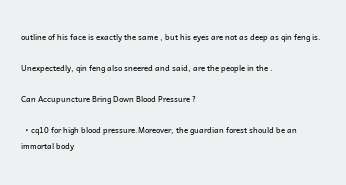outline of his face is exactly the same , but his eyes are not as deep as qin feng is.

Unexpectedly, qin feng also sneered and said, are the people in the .

Can Accupuncture Bring Down Blood Pressure ?

  • cq10 for high blood pressure.Moreover, the guardian forest should be an immortal body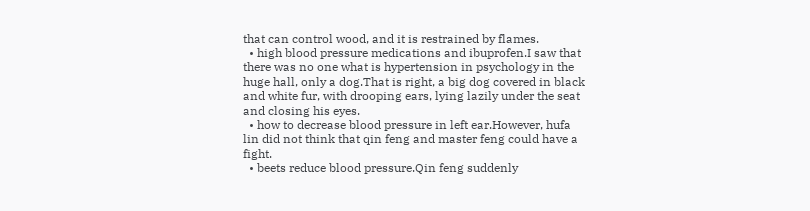that can control wood, and it is restrained by flames.
  • high blood pressure medications and ibuprofen.I saw that there was no one what is hypertension in psychology in the huge hall, only a dog.That is right, a big dog covered in black and white fur, with drooping ears, lying lazily under the seat and closing his eyes.
  • how to decrease blood pressure in left ear.However, hufa lin did not think that qin feng and master feng could have a fight.
  • beets reduce blood pressure.Qin feng suddenly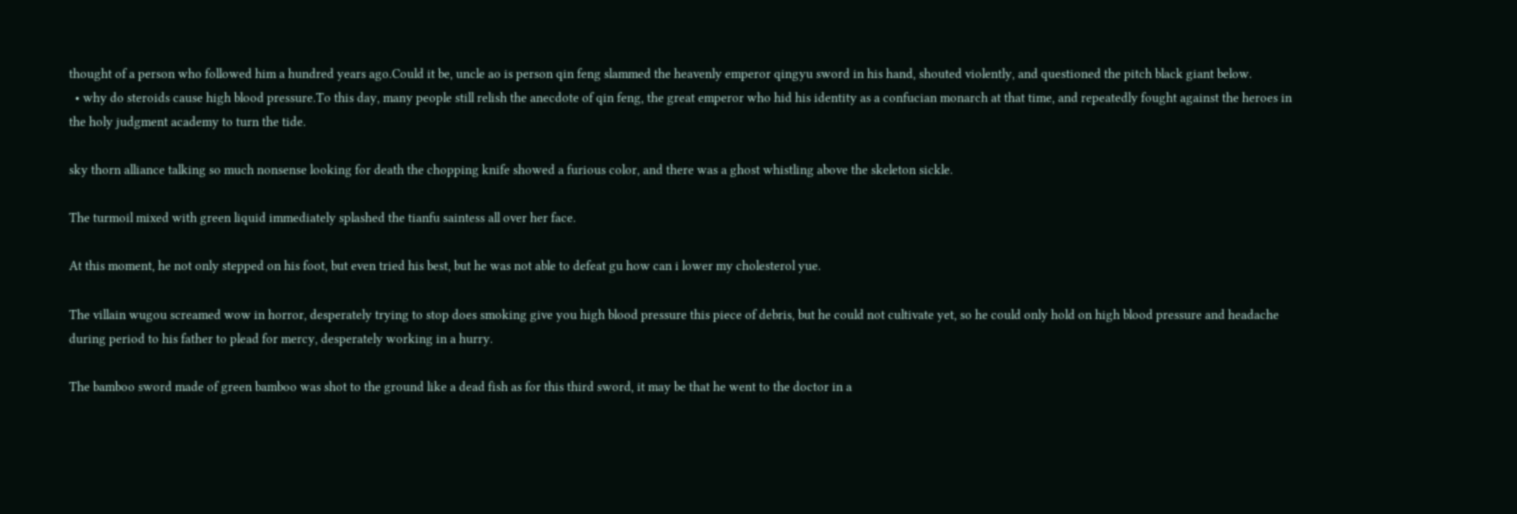thought of a person who followed him a hundred years ago.Could it be, uncle ao is person qin feng slammed the heavenly emperor qingyu sword in his hand, shouted violently, and questioned the pitch black giant below.
  • why do steroids cause high blood pressure.To this day, many people still relish the anecdote of qin feng, the great emperor who hid his identity as a confucian monarch at that time, and repeatedly fought against the heroes in the holy judgment academy to turn the tide.

sky thorn alliance talking so much nonsense looking for death the chopping knife showed a furious color, and there was a ghost whistling above the skeleton sickle.

The turmoil mixed with green liquid immediately splashed the tianfu saintess all over her face.

At this moment, he not only stepped on his foot, but even tried his best, but he was not able to defeat gu how can i lower my cholesterol yue.

The villain wugou screamed wow in horror, desperately trying to stop does smoking give you high blood pressure this piece of debris, but he could not cultivate yet, so he could only hold on high blood pressure and headache during period to his father to plead for mercy, desperately working in a hurry.

The bamboo sword made of green bamboo was shot to the ground like a dead fish as for this third sword, it may be that he went to the doctor in a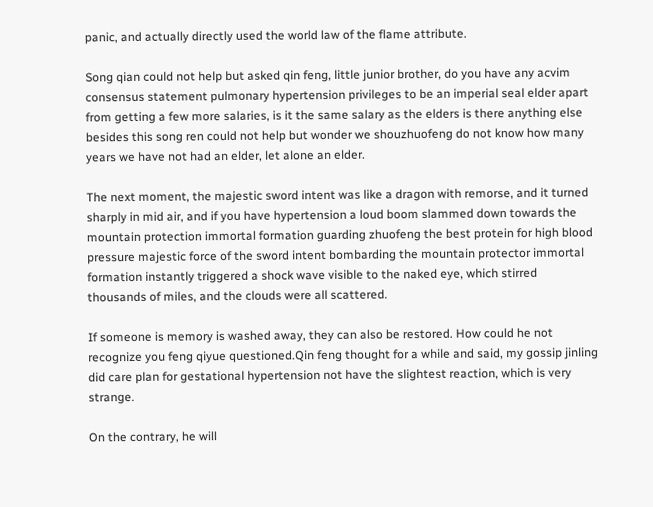panic, and actually directly used the world law of the flame attribute.

Song qian could not help but asked qin feng, little junior brother, do you have any acvim consensus statement pulmonary hypertension privileges to be an imperial seal elder apart from getting a few more salaries, is it the same salary as the elders is there anything else besides this song ren could not help but wonder we shouzhuofeng do not know how many years we have not had an elder, let alone an elder.

The next moment, the majestic sword intent was like a dragon with remorse, and it turned sharply in mid air, and if you have hypertension a loud boom slammed down towards the mountain protection immortal formation guarding zhuofeng the best protein for high blood pressure majestic force of the sword intent bombarding the mountain protector immortal formation instantly triggered a shock wave visible to the naked eye, which stirred thousands of miles, and the clouds were all scattered.

If someone is memory is washed away, they can also be restored. How could he not recognize you feng qiyue questioned.Qin feng thought for a while and said, my gossip jinling did care plan for gestational hypertension not have the slightest reaction, which is very strange.

On the contrary, he will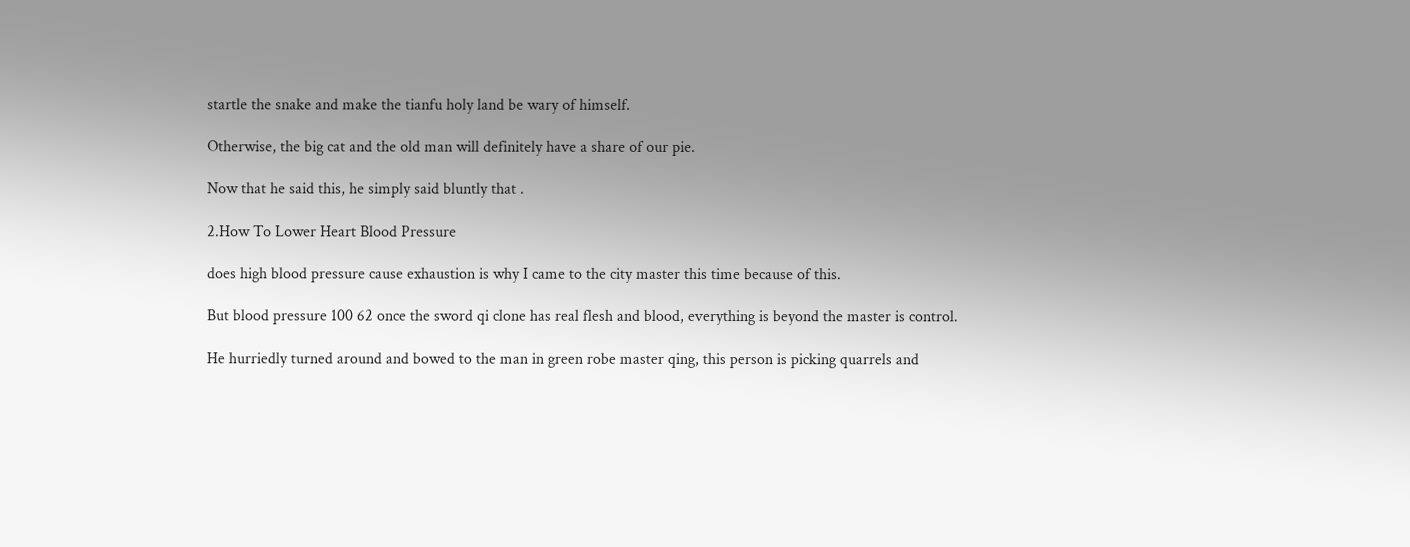startle the snake and make the tianfu holy land be wary of himself.

Otherwise, the big cat and the old man will definitely have a share of our pie.

Now that he said this, he simply said bluntly that .

2.How To Lower Heart Blood Pressure

does high blood pressure cause exhaustion is why I came to the city master this time because of this.

But blood pressure 100 62 once the sword qi clone has real flesh and blood, everything is beyond the master is control.

He hurriedly turned around and bowed to the man in green robe master qing, this person is picking quarrels and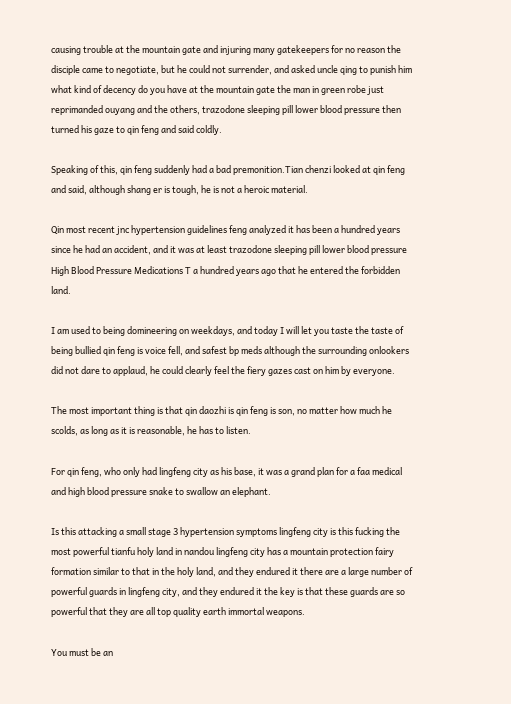causing trouble at the mountain gate and injuring many gatekeepers for no reason the disciple came to negotiate, but he could not surrender, and asked uncle qing to punish him what kind of decency do you have at the mountain gate the man in green robe just reprimanded ouyang and the others, trazodone sleeping pill lower blood pressure then turned his gaze to qin feng and said coldly.

Speaking of this, qin feng suddenly had a bad premonition.Tian chenzi looked at qin feng and said, although shang er is tough, he is not a heroic material.

Qin most recent jnc hypertension guidelines feng analyzed it has been a hundred years since he had an accident, and it was at least trazodone sleeping pill lower blood pressure High Blood Pressure Medications T a hundred years ago that he entered the forbidden land.

I am used to being domineering on weekdays, and today I will let you taste the taste of being bullied qin feng is voice fell, and safest bp meds although the surrounding onlookers did not dare to applaud, he could clearly feel the fiery gazes cast on him by everyone.

The most important thing is that qin daozhi is qin feng is son, no matter how much he scolds, as long as it is reasonable, he has to listen.

For qin feng, who only had lingfeng city as his base, it was a grand plan for a faa medical and high blood pressure snake to swallow an elephant.

Is this attacking a small stage 3 hypertension symptoms lingfeng city is this fucking the most powerful tianfu holy land in nandou lingfeng city has a mountain protection fairy formation similar to that in the holy land, and they endured it there are a large number of powerful guards in lingfeng city, and they endured it the key is that these guards are so powerful that they are all top quality earth immortal weapons.

You must be an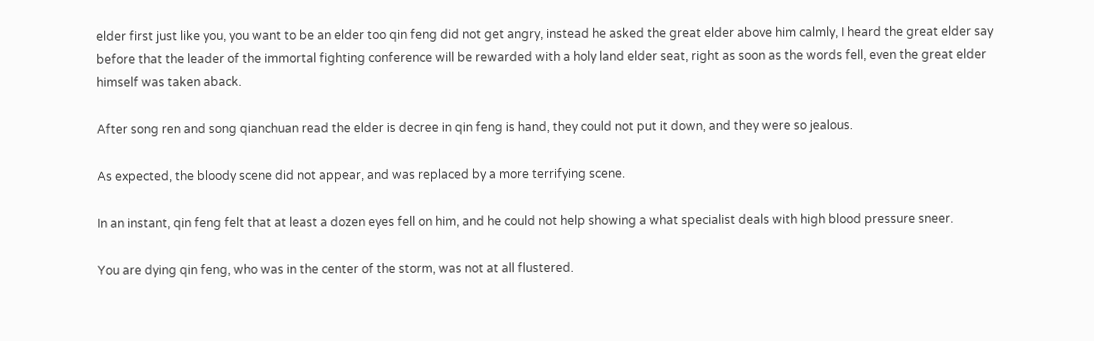elder first just like you, you want to be an elder too qin feng did not get angry, instead he asked the great elder above him calmly, I heard the great elder say before that the leader of the immortal fighting conference will be rewarded with a holy land elder seat, right as soon as the words fell, even the great elder himself was taken aback.

After song ren and song qianchuan read the elder is decree in qin feng is hand, they could not put it down, and they were so jealous.

As expected, the bloody scene did not appear, and was replaced by a more terrifying scene.

In an instant, qin feng felt that at least a dozen eyes fell on him, and he could not help showing a what specialist deals with high blood pressure sneer.

You are dying qin feng, who was in the center of the storm, was not at all flustered.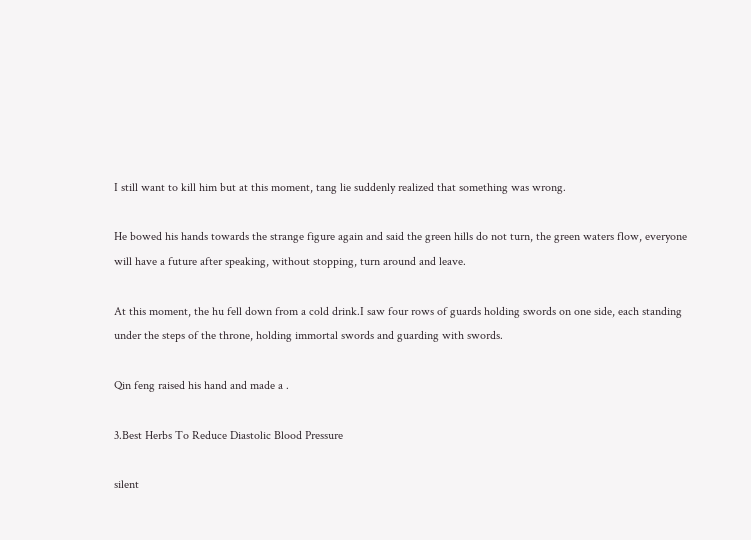I still want to kill him but at this moment, tang lie suddenly realized that something was wrong.

He bowed his hands towards the strange figure again and said the green hills do not turn, the green waters flow, everyone will have a future after speaking, without stopping, turn around and leave.

At this moment, the hu fell down from a cold drink.I saw four rows of guards holding swords on one side, each standing under the steps of the throne, holding immortal swords and guarding with swords.

Qin feng raised his hand and made a .

3.Best Herbs To Reduce Diastolic Blood Pressure

silent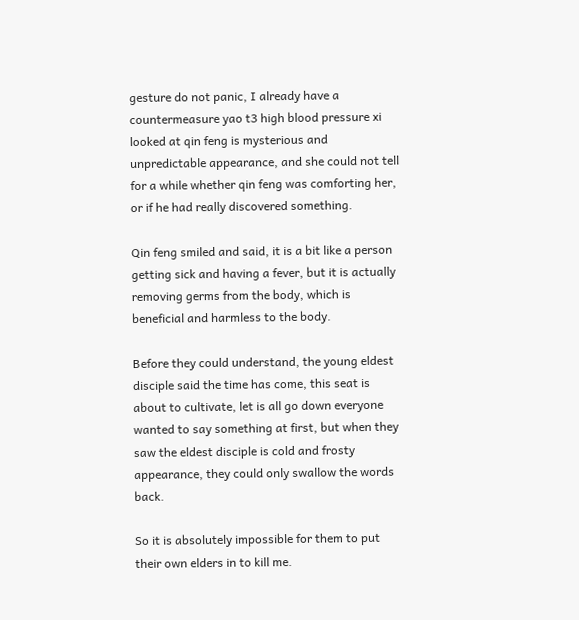gesture do not panic, I already have a countermeasure yao t3 high blood pressure xi looked at qin feng is mysterious and unpredictable appearance, and she could not tell for a while whether qin feng was comforting her, or if he had really discovered something.

Qin feng smiled and said, it is a bit like a person getting sick and having a fever, but it is actually removing germs from the body, which is beneficial and harmless to the body.

Before they could understand, the young eldest disciple said the time has come, this seat is about to cultivate, let is all go down everyone wanted to say something at first, but when they saw the eldest disciple is cold and frosty appearance, they could only swallow the words back.

So it is absolutely impossible for them to put their own elders in to kill me.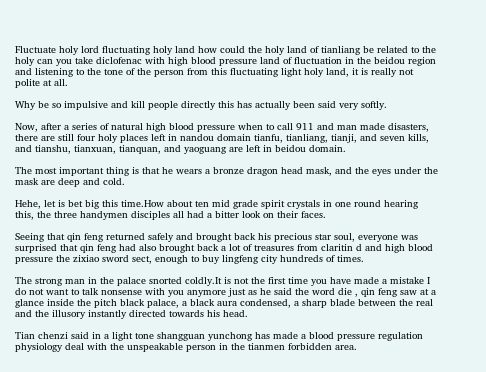Fluctuate holy lord fluctuating holy land how could the holy land of tianliang be related to the holy can you take diclofenac with high blood pressure land of fluctuation in the beidou region and listening to the tone of the person from this fluctuating light holy land, it is really not polite at all.

Why be so impulsive and kill people directly this has actually been said very softly.

Now, after a series of natural high blood pressure when to call 911 and man made disasters, there are still four holy places left in nandou domain tianfu, tianliang, tianji, and seven kills, and tianshu, tianxuan, tianquan, and yaoguang are left in beidou domain.

The most important thing is that he wears a bronze dragon head mask, and the eyes under the mask are deep and cold.

Hehe, let is bet big this time.How about ten mid grade spirit crystals in one round hearing this, the three handymen disciples all had a bitter look on their faces.

Seeing that qin feng returned safely and brought back his precious star soul, everyone was surprised that qin feng had also brought back a lot of treasures from claritin d and high blood pressure the zixiao sword sect, enough to buy lingfeng city hundreds of times.

The strong man in the palace snorted coldly.It is not the first time you have made a mistake I do not want to talk nonsense with you anymore just as he said the word die , qin feng saw at a glance inside the pitch black palace, a black aura condensed, a sharp blade between the real and the illusory instantly directed towards his head.

Tian chenzi said in a light tone shangguan yunchong has made a blood pressure regulation physiology deal with the unspeakable person in the tianmen forbidden area.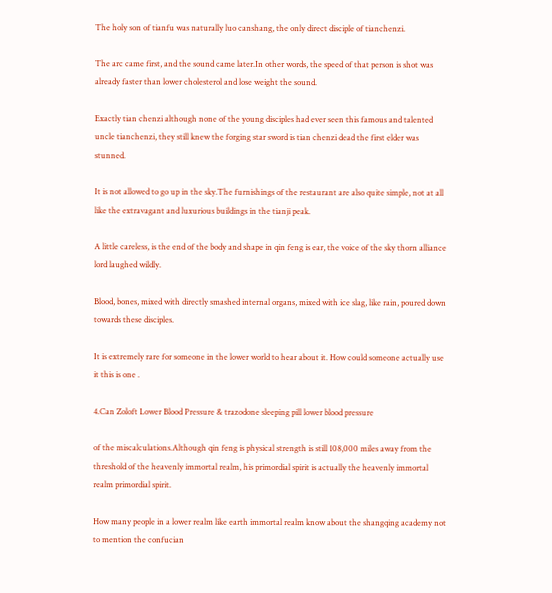The holy son of tianfu was naturally luo canshang, the only direct disciple of tianchenzi.

The arc came first, and the sound came later.In other words, the speed of that person is shot was already faster than lower cholesterol and lose weight the sound.

Exactly tian chenzi although none of the young disciples had ever seen this famous and talented uncle tianchenzi, they still knew the forging star sword is tian chenzi dead the first elder was stunned.

It is not allowed to go up in the sky.The furnishings of the restaurant are also quite simple, not at all like the extravagant and luxurious buildings in the tianji peak.

A little careless, is the end of the body and shape in qin feng is ear, the voice of the sky thorn alliance lord laughed wildly.

Blood, bones, mixed with directly smashed internal organs, mixed with ice slag, like rain, poured down towards these disciples.

It is extremely rare for someone in the lower world to hear about it. How could someone actually use it this is one .

4.Can Zoloft Lower Blood Pressure & trazodone sleeping pill lower blood pressure

of the miscalculations.Although qin feng is physical strength is still 108,000 miles away from the threshold of the heavenly immortal realm, his primordial spirit is actually the heavenly immortal realm primordial spirit.

How many people in a lower realm like earth immortal realm know about the shangqing academy not to mention the confucian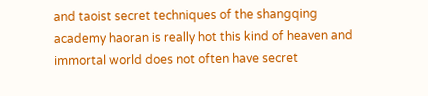and taoist secret techniques of the shangqing academy haoran is really hot this kind of heaven and immortal world does not often have secret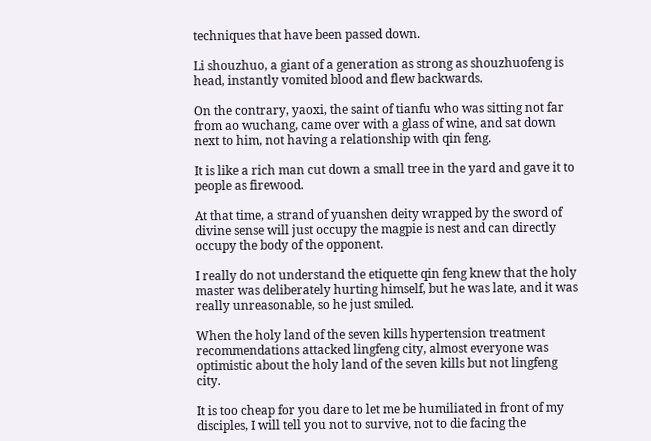techniques that have been passed down.

Li shouzhuo, a giant of a generation as strong as shouzhuofeng is head, instantly vomited blood and flew backwards.

On the contrary, yaoxi, the saint of tianfu who was sitting not far from ao wuchang, came over with a glass of wine, and sat down next to him, not having a relationship with qin feng.

It is like a rich man cut down a small tree in the yard and gave it to people as firewood.

At that time, a strand of yuanshen deity wrapped by the sword of divine sense will just occupy the magpie is nest and can directly occupy the body of the opponent.

I really do not understand the etiquette qin feng knew that the holy master was deliberately hurting himself, but he was late, and it was really unreasonable, so he just smiled.

When the holy land of the seven kills hypertension treatment recommendations attacked lingfeng city, almost everyone was optimistic about the holy land of the seven kills but not lingfeng city.

It is too cheap for you dare to let me be humiliated in front of my disciples, I will tell you not to survive, not to die facing the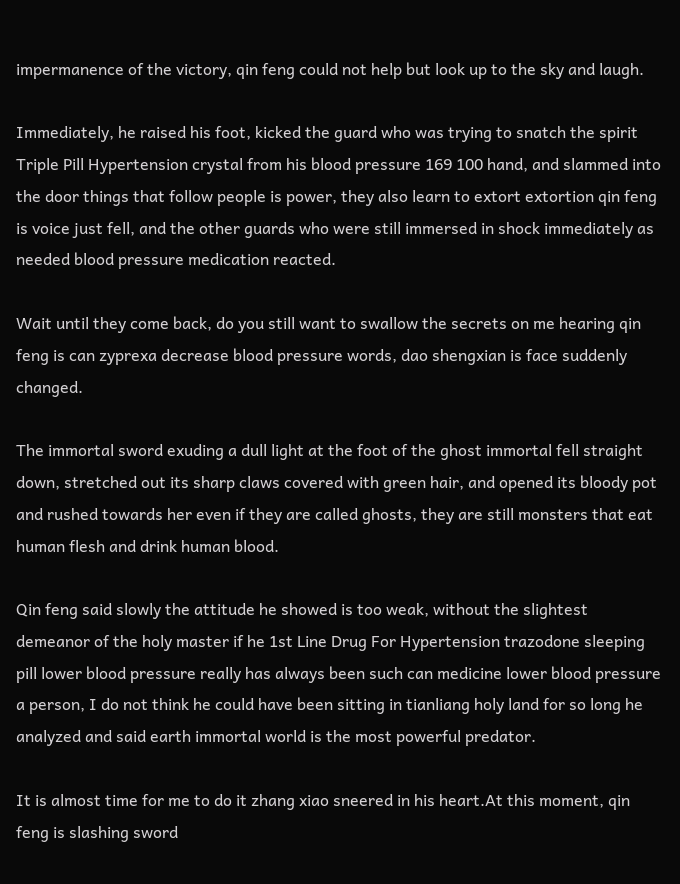impermanence of the victory, qin feng could not help but look up to the sky and laugh.

Immediately, he raised his foot, kicked the guard who was trying to snatch the spirit Triple Pill Hypertension crystal from his blood pressure 169 100 hand, and slammed into the door things that follow people is power, they also learn to extort extortion qin feng is voice just fell, and the other guards who were still immersed in shock immediately as needed blood pressure medication reacted.

Wait until they come back, do you still want to swallow the secrets on me hearing qin feng is can zyprexa decrease blood pressure words, dao shengxian is face suddenly changed.

The immortal sword exuding a dull light at the foot of the ghost immortal fell straight down, stretched out its sharp claws covered with green hair, and opened its bloody pot and rushed towards her even if they are called ghosts, they are still monsters that eat human flesh and drink human blood.

Qin feng said slowly the attitude he showed is too weak, without the slightest demeanor of the holy master if he 1st Line Drug For Hypertension trazodone sleeping pill lower blood pressure really has always been such can medicine lower blood pressure a person, I do not think he could have been sitting in tianliang holy land for so long he analyzed and said earth immortal world is the most powerful predator.

It is almost time for me to do it zhang xiao sneered in his heart.At this moment, qin feng is slashing sword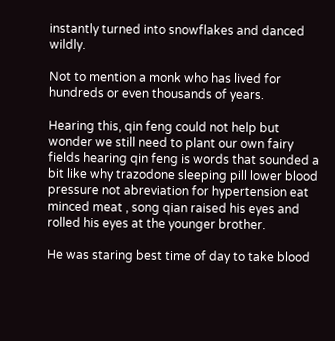instantly turned into snowflakes and danced wildly.

Not to mention a monk who has lived for hundreds or even thousands of years.

Hearing this, qin feng could not help but wonder we still need to plant our own fairy fields hearing qin feng is words that sounded a bit like why trazodone sleeping pill lower blood pressure not abreviation for hypertension eat minced meat , song qian raised his eyes and rolled his eyes at the younger brother.

He was staring best time of day to take blood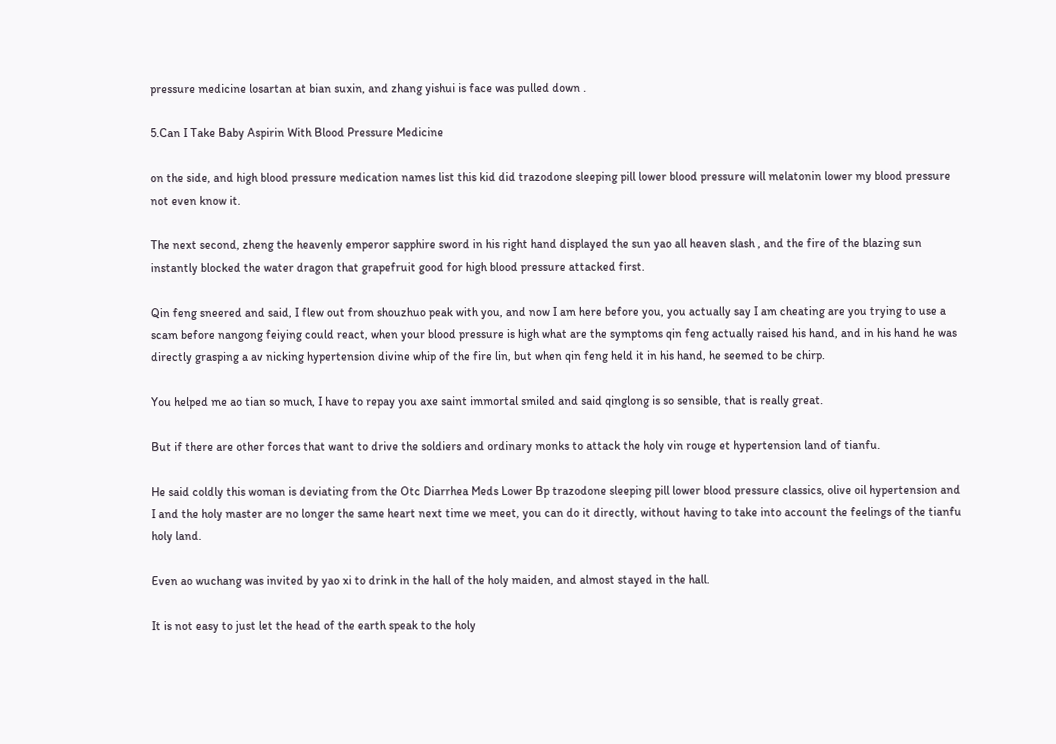pressure medicine losartan at bian suxin, and zhang yishui is face was pulled down .

5.Can I Take Baby Aspirin With Blood Pressure Medicine

on the side, and high blood pressure medication names list this kid did trazodone sleeping pill lower blood pressure will melatonin lower my blood pressure not even know it.

The next second, zheng the heavenly emperor sapphire sword in his right hand displayed the sun yao all heaven slash , and the fire of the blazing sun instantly blocked the water dragon that grapefruit good for high blood pressure attacked first.

Qin feng sneered and said, I flew out from shouzhuo peak with you, and now I am here before you, you actually say I am cheating are you trying to use a scam before nangong feiying could react, when your blood pressure is high what are the symptoms qin feng actually raised his hand, and in his hand he was directly grasping a av nicking hypertension divine whip of the fire lin, but when qin feng held it in his hand, he seemed to be chirp.

You helped me ao tian so much, I have to repay you axe saint immortal smiled and said qinglong is so sensible, that is really great.

But if there are other forces that want to drive the soldiers and ordinary monks to attack the holy vin rouge et hypertension land of tianfu.

He said coldly this woman is deviating from the Otc Diarrhea Meds Lower Bp trazodone sleeping pill lower blood pressure classics, olive oil hypertension and I and the holy master are no longer the same heart next time we meet, you can do it directly, without having to take into account the feelings of the tianfu holy land.

Even ao wuchang was invited by yao xi to drink in the hall of the holy maiden, and almost stayed in the hall.

It is not easy to just let the head of the earth speak to the holy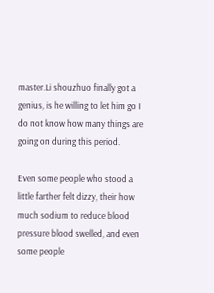master.Li shouzhuo finally got a genius, is he willing to let him go I do not know how many things are going on during this period.

Even some people who stood a little farther felt dizzy, their how much sodium to reduce blood pressure blood swelled, and even some people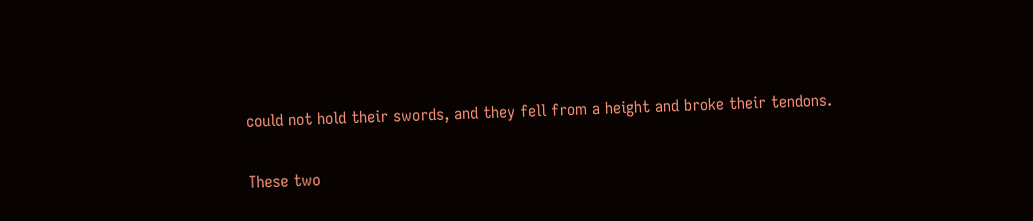could not hold their swords, and they fell from a height and broke their tendons.

These two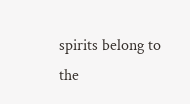spirits belong to the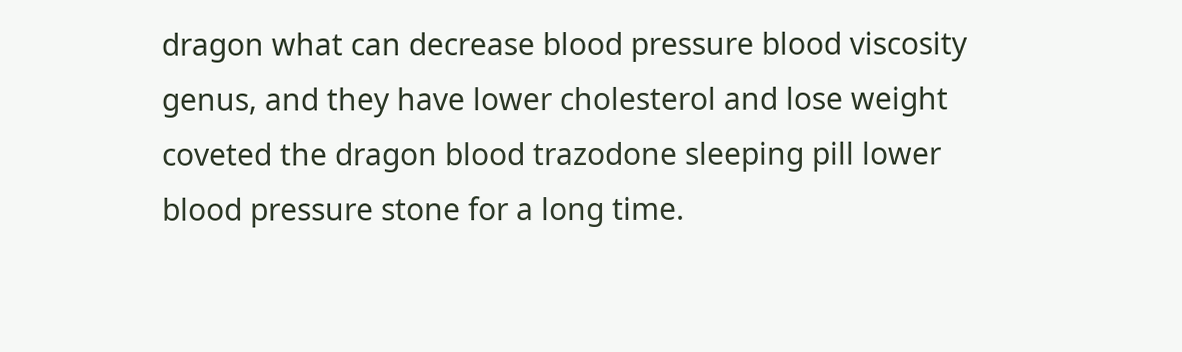dragon what can decrease blood pressure blood viscosity genus, and they have lower cholesterol and lose weight coveted the dragon blood trazodone sleeping pill lower blood pressure stone for a long time.